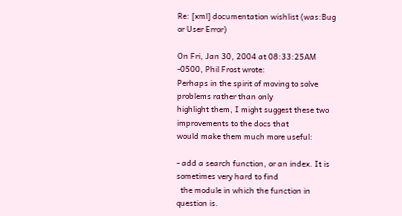Re: [xml] documentation wishlist (was:Bug or User Error)

On Fri, Jan 30, 2004 at 08:33:25AM -0500, Phil Frost wrote:
Perhaps in the spirit of moving to solve problems rather than only
highlight them, I might suggest these two improvements to the docs that
would make them much more useful:

- add a search function, or an index. It is sometimes very hard to find
  the module in which the function in question is.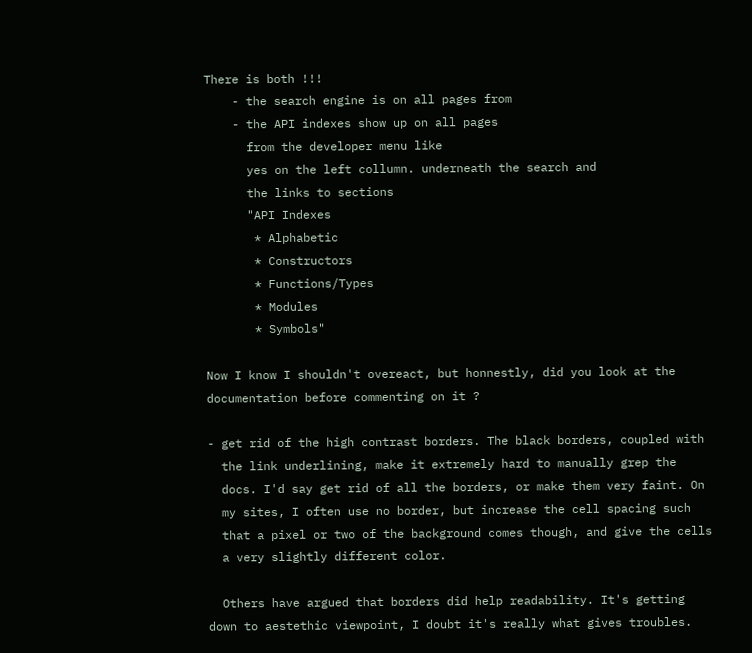There is both !!!
    - the search engine is on all pages from
    - the API indexes show up on all pages
      from the developer menu like
      yes on the left collumn. underneath the search and
      the links to sections
      "API Indexes
       * Alphabetic
       * Constructors
       * Functions/Types
       * Modules
       * Symbols"

Now I know I shouldn't overeact, but honnestly, did you look at the
documentation before commenting on it ?

- get rid of the high contrast borders. The black borders, coupled with
  the link underlining, make it extremely hard to manually grep the
  docs. I'd say get rid of all the borders, or make them very faint. On
  my sites, I often use no border, but increase the cell spacing such
  that a pixel or two of the background comes though, and give the cells
  a very slightly different color.

  Others have argued that borders did help readability. It's getting
down to aestethic viewpoint, I doubt it's really what gives troubles.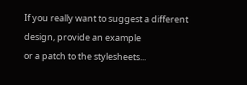If you really want to suggest a different design, provide an example
or a patch to the stylesheets...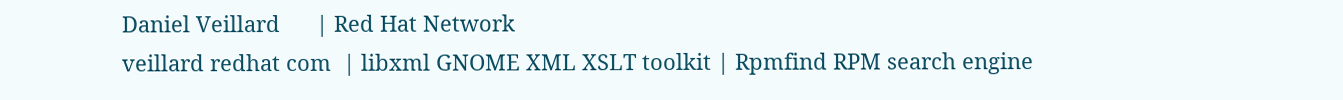Daniel Veillard      | Red Hat Network
veillard redhat com  | libxml GNOME XML XSLT toolkit | Rpmfind RPM search engine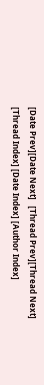[Date Prev][Date Next]   [Thread Prev][Thread Next]   [Thread Index] [Date Index] [Author Index]